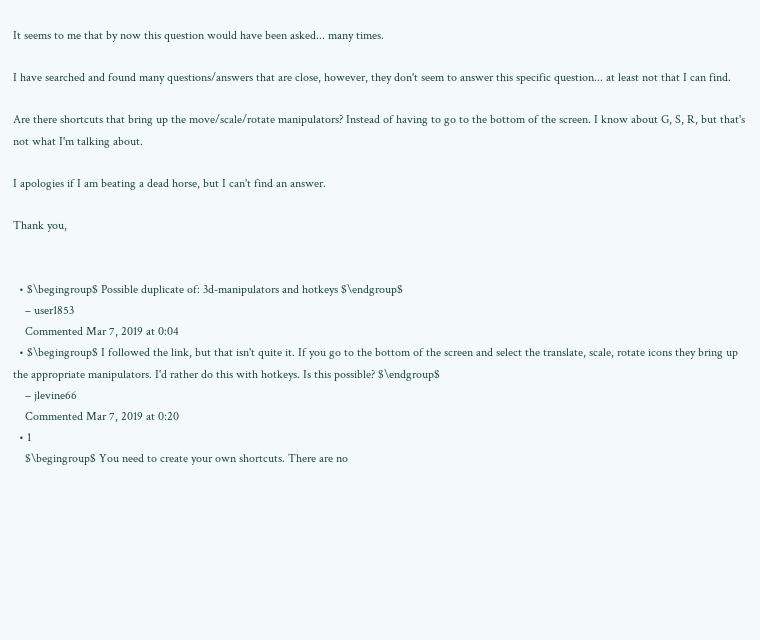It seems to me that by now this question would have been asked... many times.

I have searched and found many questions/answers that are close, however, they don't seem to answer this specific question... at least not that I can find.

Are there shortcuts that bring up the move/scale/rotate manipulators? Instead of having to go to the bottom of the screen. I know about G, S, R, but that's not what I'm talking about.

I apologies if I am beating a dead horse, but I can't find an answer.

Thank you,


  • $\begingroup$ Possible duplicate of: 3d-manipulators and hotkeys $\endgroup$
    – user1853
    Commented Mar 7, 2019 at 0:04
  • $\begingroup$ I followed the link, but that isn't quite it. If you go to the bottom of the screen and select the translate, scale, rotate icons they bring up the appropriate manipulators. I'd rather do this with hotkeys. Is this possible? $\endgroup$
    – jlevine66
    Commented Mar 7, 2019 at 0:20
  • 1
    $\begingroup$ You need to create your own shortcuts. There are no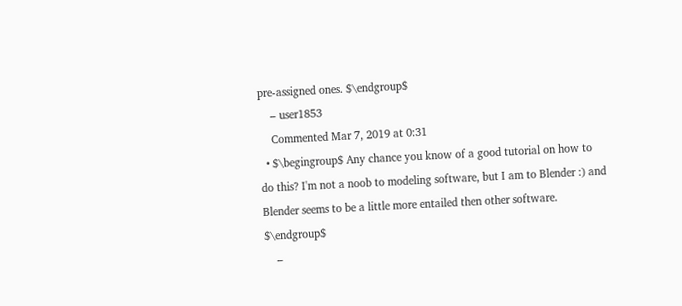pre-assigned ones. $\endgroup$
    – user1853
    Commented Mar 7, 2019 at 0:31
  • $\begingroup$ Any chance you know of a good tutorial on how to do this? I'm not a noob to modeling software, but I am to Blender :) and Blender seems to be a little more entailed then other software. $\endgroup$
    –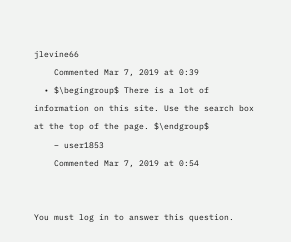jlevine66
    Commented Mar 7, 2019 at 0:39
  • $\begingroup$ There is a lot of information on this site. Use the search box at the top of the page. $\endgroup$
    – user1853
    Commented Mar 7, 2019 at 0:54


You must log in to answer this question.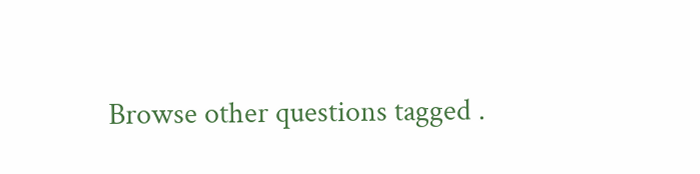Browse other questions tagged .